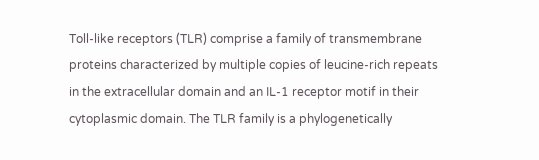Toll-like receptors (TLR) comprise a family of transmembrane proteins characterized by multiple copies of leucine-rich repeats in the extracellular domain and an IL-1 receptor motif in their cytoplasmic domain. The TLR family is a phylogenetically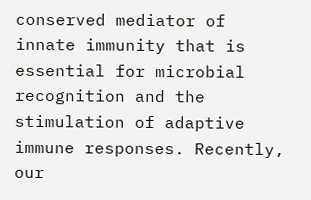conserved mediator of innate immunity that is essential for microbial recognition and the stimulation of adaptive immune responses. Recently, our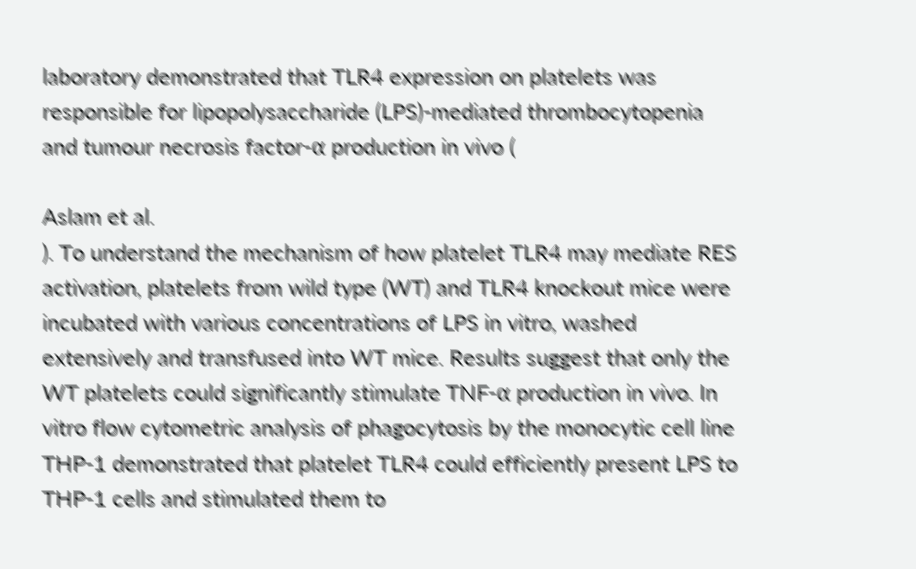laboratory demonstrated that TLR4 expression on platelets was responsible for lipopolysaccharide (LPS)-mediated thrombocytopenia and tumour necrosis factor-α production in vivo (

Aslam et al.
). To understand the mechanism of how platelet TLR4 may mediate RES activation, platelets from wild type (WT) and TLR4 knockout mice were incubated with various concentrations of LPS in vitro, washed extensively and transfused into WT mice. Results suggest that only the WT platelets could significantly stimulate TNF-α production in vivo. In vitro flow cytometric analysis of phagocytosis by the monocytic cell line THP-1 demonstrated that platelet TLR4 could efficiently present LPS to THP-1 cells and stimulated them to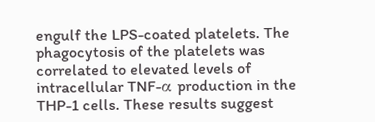engulf the LPS-coated platelets. The phagocytosis of the platelets was correlated to elevated levels of intracellular TNF-α production in the THP-1 cells. These results suggest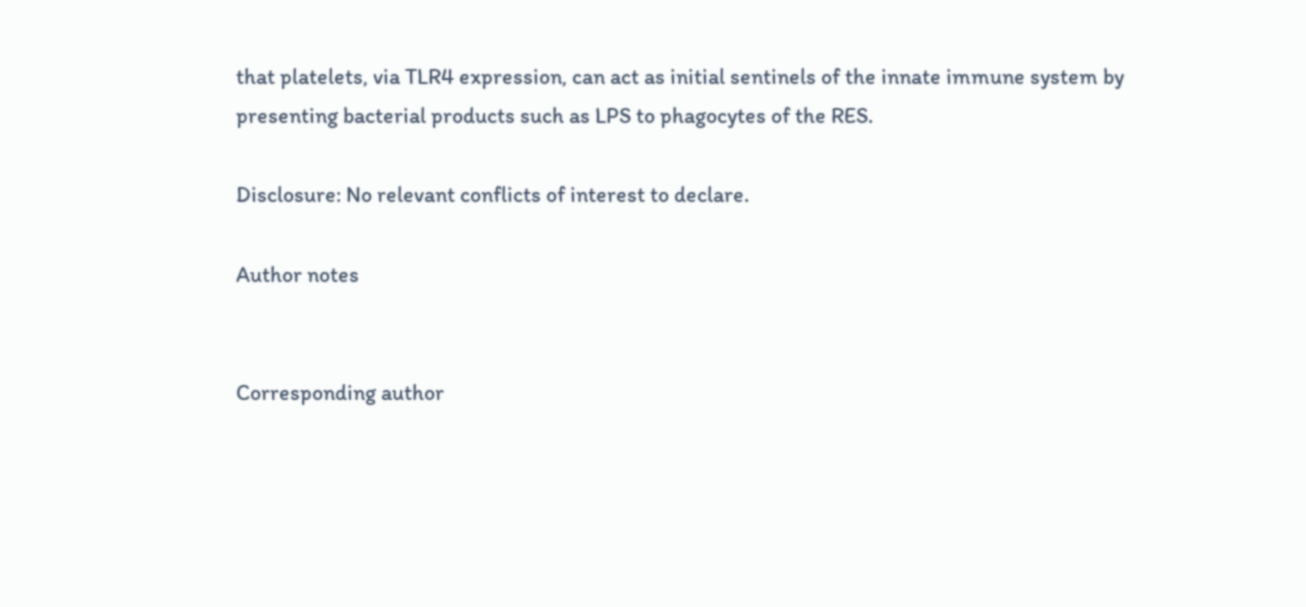that platelets, via TLR4 expression, can act as initial sentinels of the innate immune system by presenting bacterial products such as LPS to phagocytes of the RES.

Disclosure: No relevant conflicts of interest to declare.

Author notes


Corresponding author